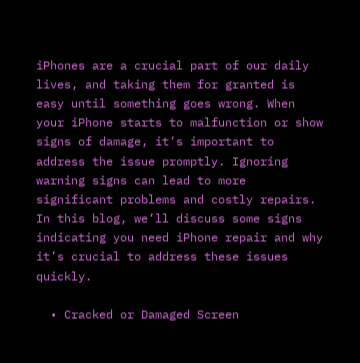iPhones are a crucial part of our daily lives, and taking them for granted is easy until something goes wrong. When your iPhone starts to malfunction or show signs of damage, it’s important to address the issue promptly. Ignoring warning signs can lead to more significant problems and costly repairs. In this blog, we’ll discuss some signs indicating you need iPhone repair and why it’s crucial to address these issues quickly.

  • Cracked or Damaged Screen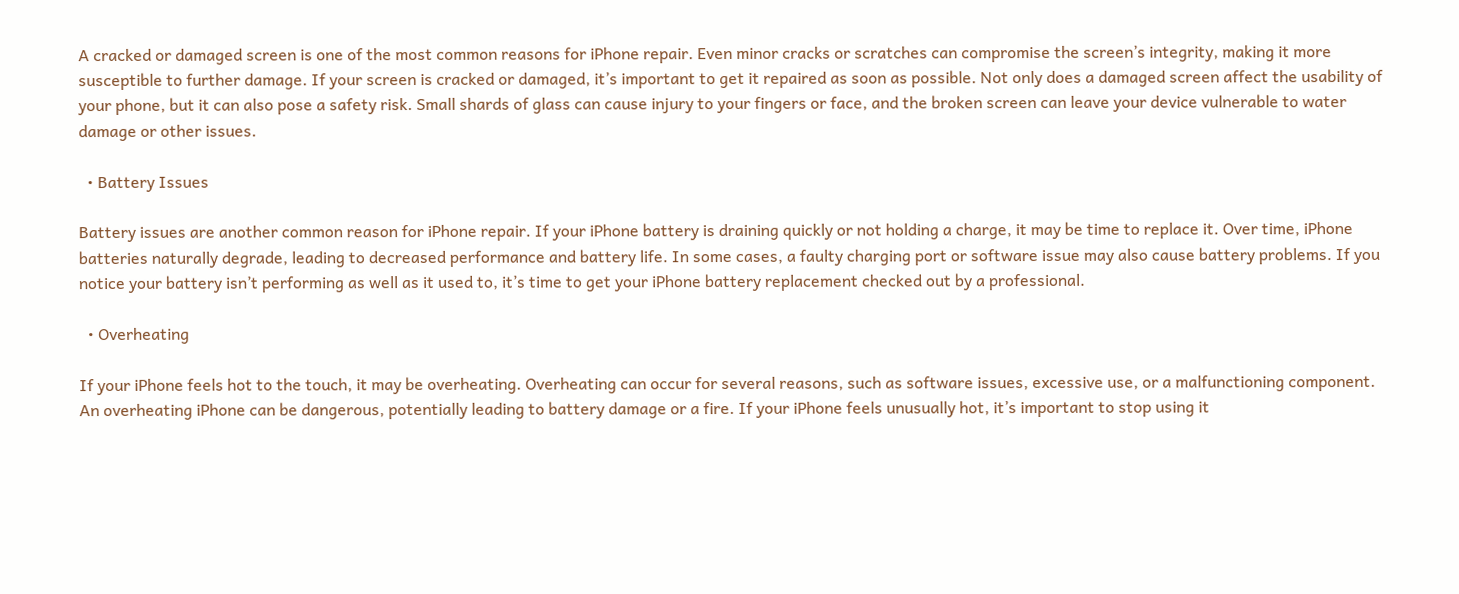A cracked or damaged screen is one of the most common reasons for iPhone repair. Even minor cracks or scratches can compromise the screen’s integrity, making it more susceptible to further damage. If your screen is cracked or damaged, it’s important to get it repaired as soon as possible. Not only does a damaged screen affect the usability of your phone, but it can also pose a safety risk. Small shards of glass can cause injury to your fingers or face, and the broken screen can leave your device vulnerable to water damage or other issues.

  • Battery Issues

Battery issues are another common reason for iPhone repair. If your iPhone battery is draining quickly or not holding a charge, it may be time to replace it. Over time, iPhone batteries naturally degrade, leading to decreased performance and battery life. In some cases, a faulty charging port or software issue may also cause battery problems. If you notice your battery isn’t performing as well as it used to, it’s time to get your iPhone battery replacement checked out by a professional.

  • Overheating

If your iPhone feels hot to the touch, it may be overheating. Overheating can occur for several reasons, such as software issues, excessive use, or a malfunctioning component. An overheating iPhone can be dangerous, potentially leading to battery damage or a fire. If your iPhone feels unusually hot, it’s important to stop using it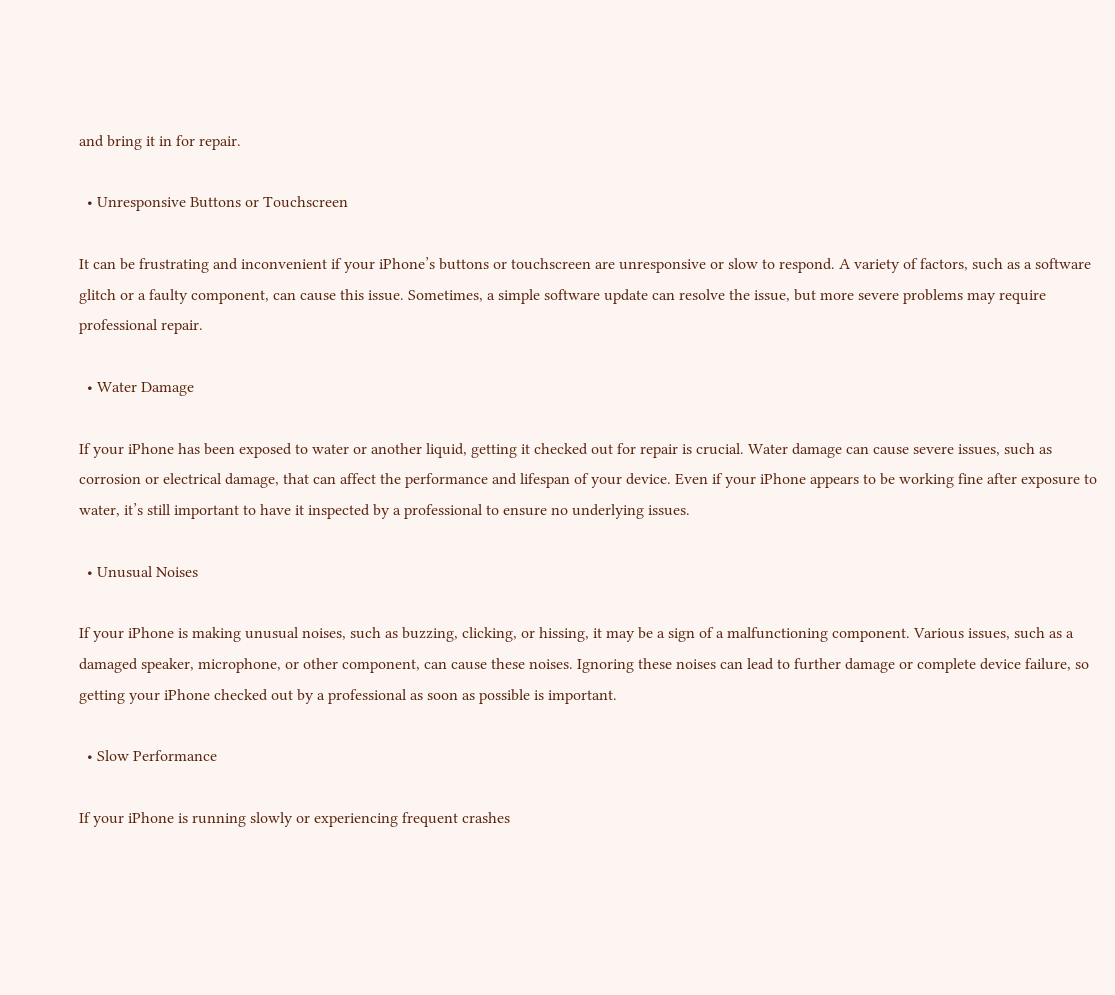and bring it in for repair.

  • Unresponsive Buttons or Touchscreen

It can be frustrating and inconvenient if your iPhone’s buttons or touchscreen are unresponsive or slow to respond. A variety of factors, such as a software glitch or a faulty component, can cause this issue. Sometimes, a simple software update can resolve the issue, but more severe problems may require professional repair.

  • Water Damage

If your iPhone has been exposed to water or another liquid, getting it checked out for repair is crucial. Water damage can cause severe issues, such as corrosion or electrical damage, that can affect the performance and lifespan of your device. Even if your iPhone appears to be working fine after exposure to water, it’s still important to have it inspected by a professional to ensure no underlying issues.

  • Unusual Noises

If your iPhone is making unusual noises, such as buzzing, clicking, or hissing, it may be a sign of a malfunctioning component. Various issues, such as a damaged speaker, microphone, or other component, can cause these noises. Ignoring these noises can lead to further damage or complete device failure, so getting your iPhone checked out by a professional as soon as possible is important.

  • Slow Performance

If your iPhone is running slowly or experiencing frequent crashes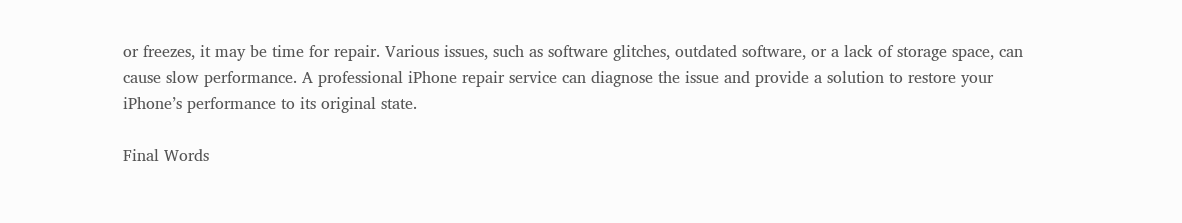or freezes, it may be time for repair. Various issues, such as software glitches, outdated software, or a lack of storage space, can cause slow performance. A professional iPhone repair service can diagnose the issue and provide a solution to restore your iPhone’s performance to its original state.

Final Words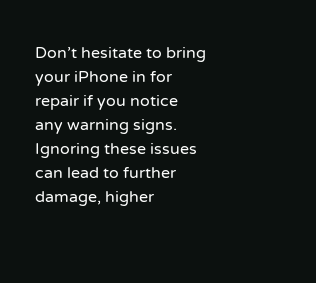Don’t hesitate to bring your iPhone in for repair if you notice any warning signs. Ignoring these issues can lead to further damage, higher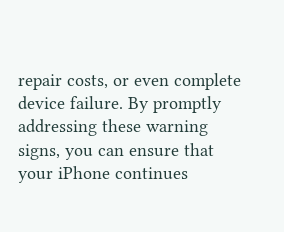repair costs, or even complete device failure. By promptly addressing these warning signs, you can ensure that your iPhone continues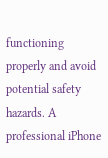functioning properly and avoid potential safety hazards. A professional iPhone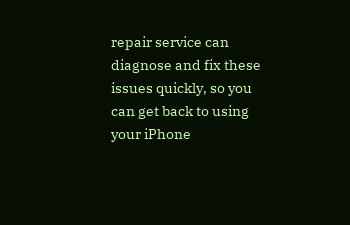repair service can diagnose and fix these issues quickly, so you can get back to using your iPhone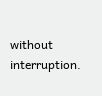without interruption.